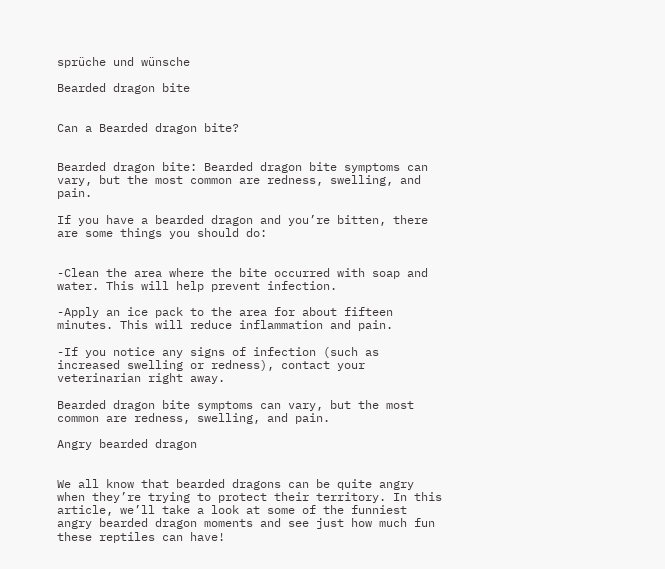sprüche und wünsche

Bearded dragon bite


Can a Bearded dragon bite?


Bearded dragon bite: Bearded dragon bite symptoms can vary, but the most common are redness, swelling, and pain.

If you have a bearded dragon and you’re bitten, there are some things you should do:


-Clean the area where the bite occurred with soap and water. This will help prevent infection.

-Apply an ice pack to the area for about fifteen minutes. This will reduce inflammation and pain.

-If you notice any signs of infection (such as increased swelling or redness), contact your veterinarian right away.

Bearded dragon bite symptoms can vary, but the most common are redness, swelling, and pain.

Angry bearded dragon


We all know that bearded dragons can be quite angry when they’re trying to protect their territory. In this article, we’ll take a look at some of the funniest angry bearded dragon moments and see just how much fun these reptiles can have!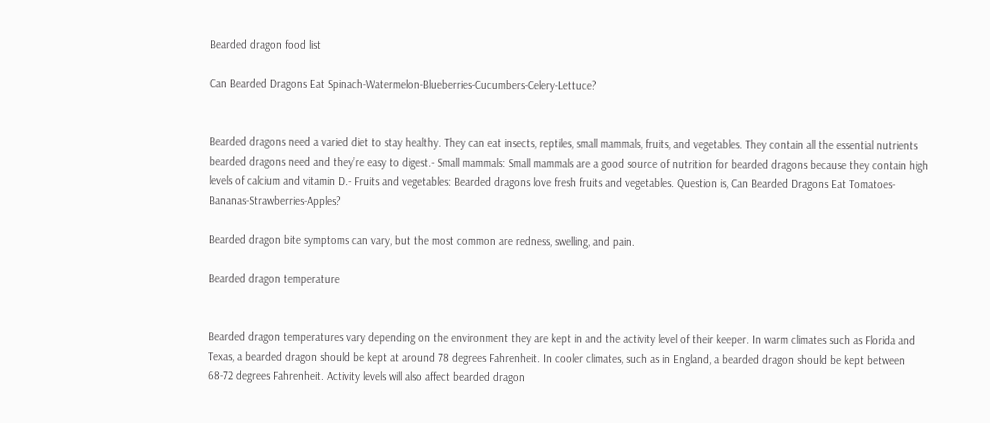Bearded dragon food list

Can Bearded Dragons Eat Spinach-Watermelon-Blueberries-Cucumbers-Celery-Lettuce?


Bearded dragons need a varied diet to stay healthy. They can eat insects, reptiles, small mammals, fruits, and vegetables. They contain all the essential nutrients bearded dragons need and they’re easy to digest.- Small mammals: Small mammals are a good source of nutrition for bearded dragons because they contain high levels of calcium and vitamin D.- Fruits and vegetables: Bearded dragons love fresh fruits and vegetables. Question is, Can Bearded Dragons Eat Tomatoes-Bananas-Strawberries-Apples?

Bearded dragon bite symptoms can vary, but the most common are redness, swelling, and pain.

Bearded dragon temperature


Bearded dragon temperatures vary depending on the environment they are kept in and the activity level of their keeper. In warm climates such as Florida and Texas, a bearded dragon should be kept at around 78 degrees Fahrenheit. In cooler climates, such as in England, a bearded dragon should be kept between 68-72 degrees Fahrenheit. Activity levels will also affect bearded dragon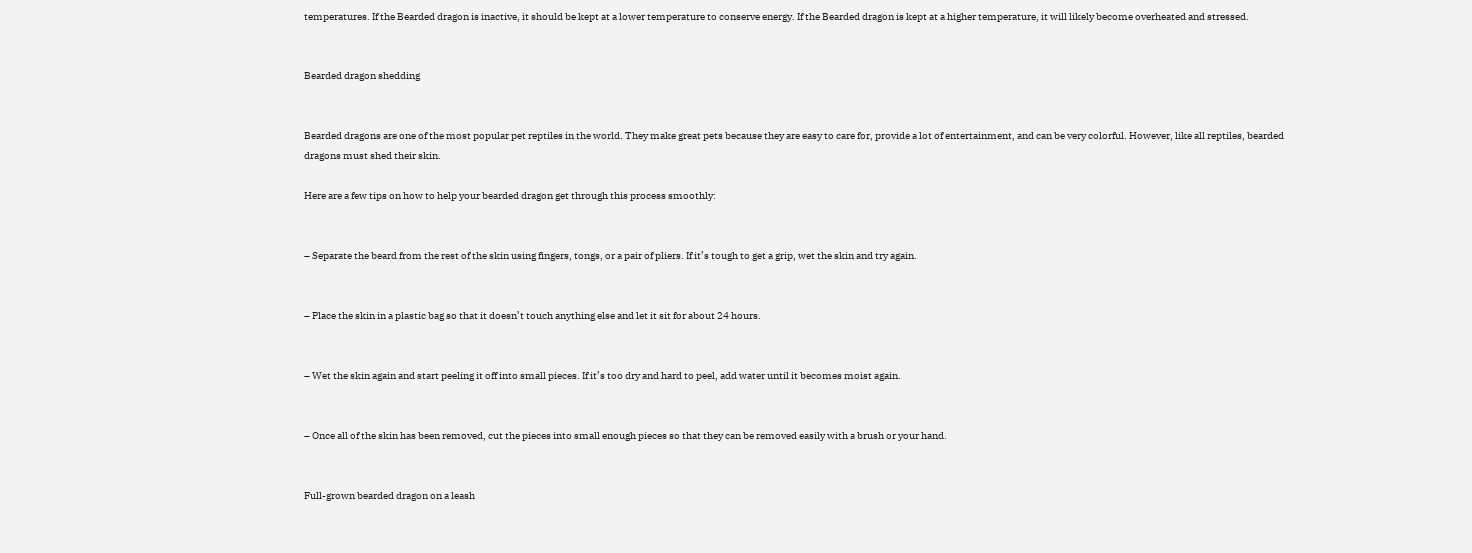temperatures. If the Bearded dragon is inactive, it should be kept at a lower temperature to conserve energy. If the Bearded dragon is kept at a higher temperature, it will likely become overheated and stressed.


Bearded dragon shedding


Bearded dragons are one of the most popular pet reptiles in the world. They make great pets because they are easy to care for, provide a lot of entertainment, and can be very colorful. However, like all reptiles, bearded dragons must shed their skin.

Here are a few tips on how to help your bearded dragon get through this process smoothly:


– Separate the beard from the rest of the skin using fingers, tongs, or a pair of pliers. If it’s tough to get a grip, wet the skin and try again.


– Place the skin in a plastic bag so that it doesn’t touch anything else and let it sit for about 24 hours.


– Wet the skin again and start peeling it off into small pieces. If it’s too dry and hard to peel, add water until it becomes moist again.


– Once all of the skin has been removed, cut the pieces into small enough pieces so that they can be removed easily with a brush or your hand.


Full-grown bearded dragon on a leash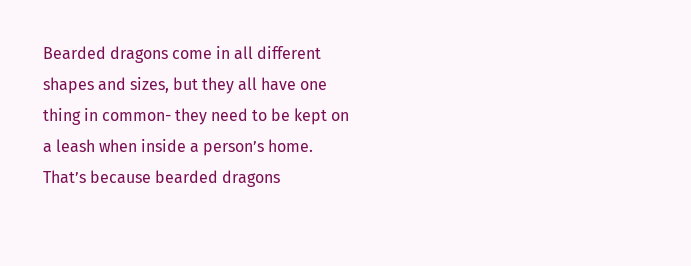Bearded dragons come in all different shapes and sizes, but they all have one thing in common- they need to be kept on a leash when inside a person’s home. That’s because bearded dragons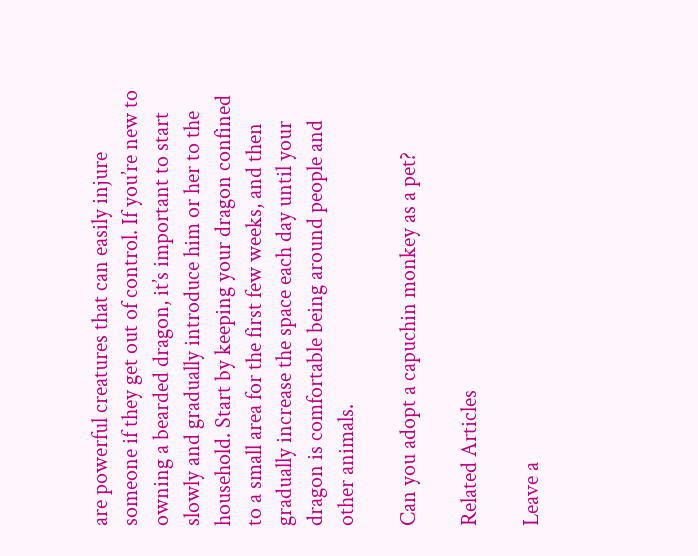are powerful creatures that can easily injure someone if they get out of control. If you’re new to owning a bearded dragon, it’s important to start slowly and gradually introduce him or her to the household. Start by keeping your dragon confined to a small area for the first few weeks, and then gradually increase the space each day until your dragon is comfortable being around people and other animals.

Can you adopt a capuchin monkey as a pet?

Related Articles

Leave a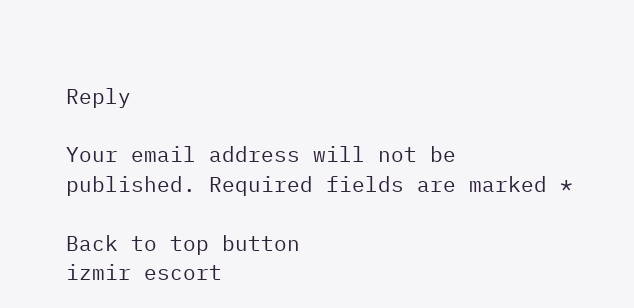Reply

Your email address will not be published. Required fields are marked *

Back to top button
izmir escort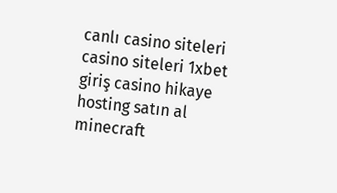canlı casino siteleri casino siteleri 1xbet giriş casino hikaye
hosting satın al minecraft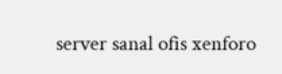server sanal ofis xenforo